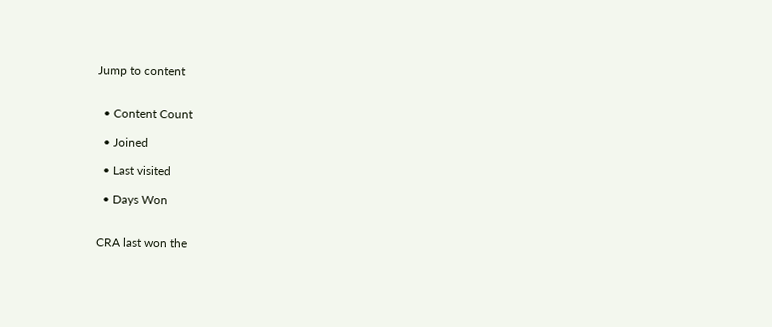Jump to content


  • Content Count

  • Joined

  • Last visited

  • Days Won


CRA last won the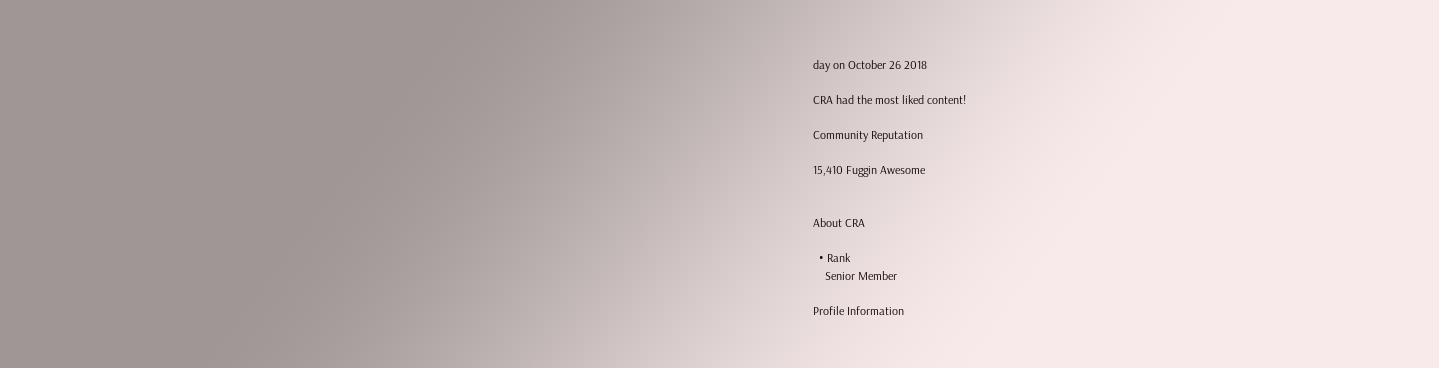day on October 26 2018

CRA had the most liked content!

Community Reputation

15,410 Fuggin Awesome


About CRA

  • Rank
    Senior Member

Profile Information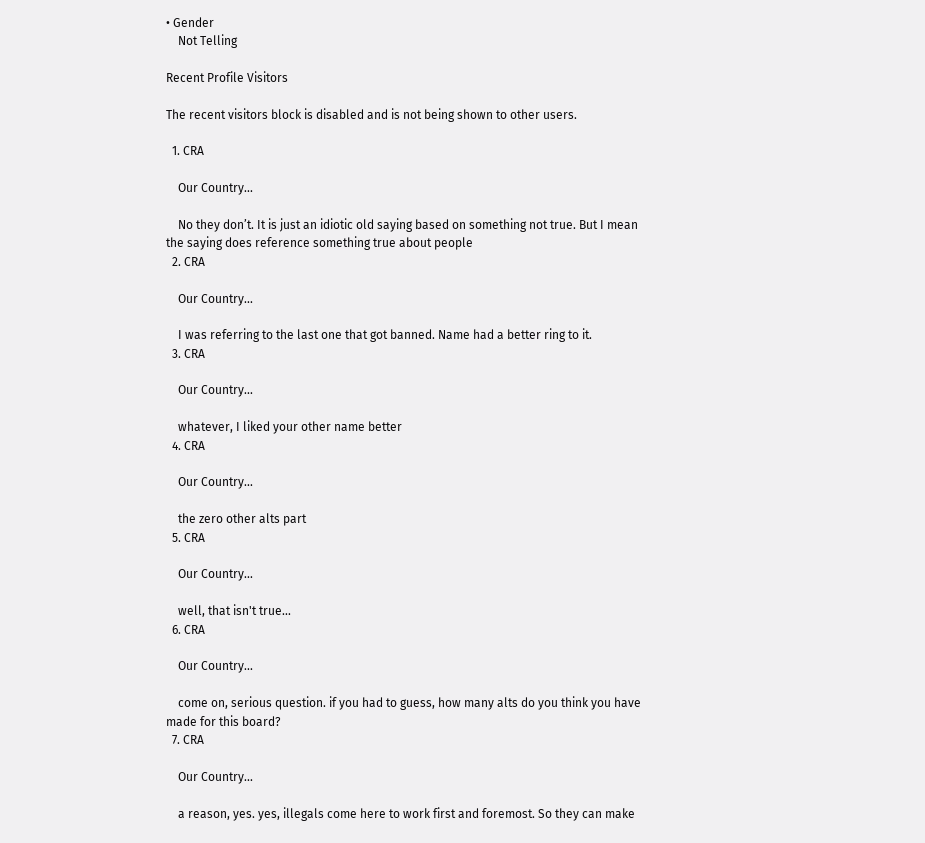• Gender
    Not Telling

Recent Profile Visitors

The recent visitors block is disabled and is not being shown to other users.

  1. CRA

    Our Country...

    No they don’t. It is just an idiotic old saying based on something not true. But I mean the saying does reference something true about people
  2. CRA

    Our Country...

    I was referring to the last one that got banned. Name had a better ring to it.
  3. CRA

    Our Country...

    whatever, I liked your other name better
  4. CRA

    Our Country...

    the zero other alts part
  5. CRA

    Our Country...

    well, that isn't true...
  6. CRA

    Our Country...

    come on, serious question. if you had to guess, how many alts do you think you have made for this board?
  7. CRA

    Our Country...

    a reason, yes. yes, illegals come here to work first and foremost. So they can make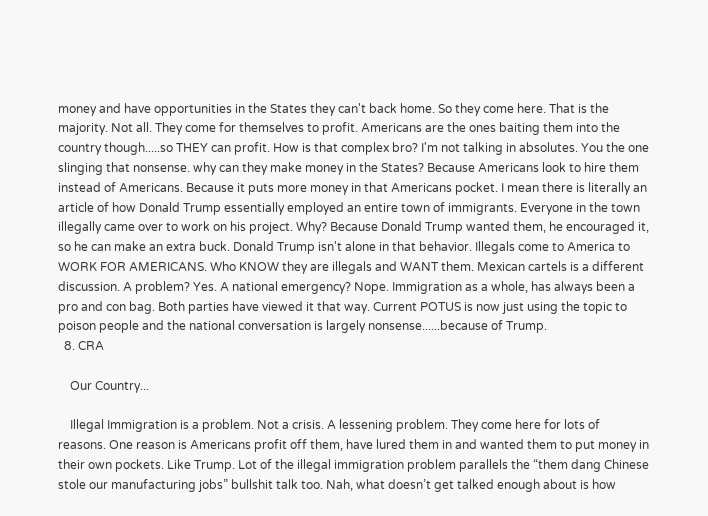money and have opportunities in the States they can't back home. So they come here. That is the majority. Not all. They come for themselves to profit. Americans are the ones baiting them into the country though.....so THEY can profit. How is that complex bro? I'm not talking in absolutes. You the one slinging that nonsense. why can they make money in the States? Because Americans look to hire them instead of Americans. Because it puts more money in that Americans pocket. I mean there is literally an article of how Donald Trump essentially employed an entire town of immigrants. Everyone in the town illegally came over to work on his project. Why? Because Donald Trump wanted them, he encouraged it, so he can make an extra buck. Donald Trump isn't alone in that behavior. Illegals come to America to WORK FOR AMERICANS. Who KNOW they are illegals and WANT them. Mexican cartels is a different discussion. A problem? Yes. A national emergency? Nope. Immigration as a whole, has always been a pro and con bag. Both parties have viewed it that way. Current POTUS is now just using the topic to poison people and the national conversation is largely nonsense......because of Trump.
  8. CRA

    Our Country...

    Illegal Immigration is a problem. Not a crisis. A lessening problem. They come here for lots of reasons. One reason is Americans profit off them, have lured them in and wanted them to put money in their own pockets. Like Trump. Lot of the illegal immigration problem parallels the “them dang Chinese stole our manufacturing jobs” bullshit talk too. Nah, what doesn’t get talked enough about is how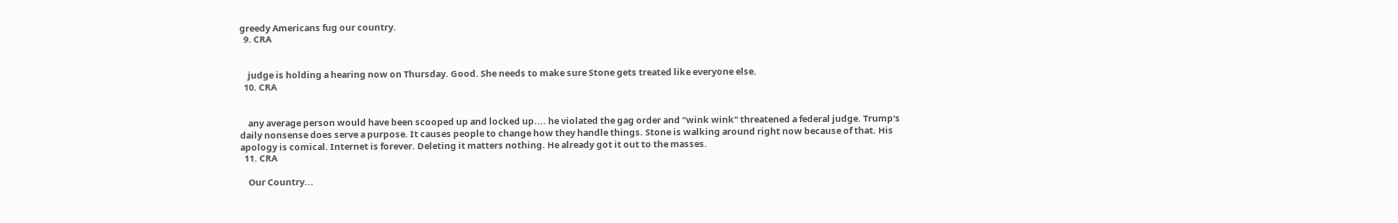greedy Americans fug our country.
  9. CRA


    judge is holding a hearing now on Thursday. Good. She needs to make sure Stone gets treated like everyone else.
  10. CRA


    any average person would have been scooped up and locked up.... he violated the gag order and "wink wink" threatened a federal judge. Trump's daily nonsense does serve a purpose. It causes people to change how they handle things. Stone is walking around right now because of that. His apology is comical. Internet is forever. Deleting it matters nothing. He already got it out to the masses.
  11. CRA

    Our Country...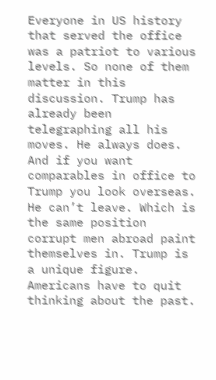Everyone in US history that served the office was a patriot to various levels. So none of them matter in this discussion. Trump has already been telegraphing all his moves. He always does. And if you want comparables in office to Trump you look overseas. He can’t leave. Which is the same position corrupt men abroad paint themselves in. Trump is a unique figure. Americans have to quit thinking about the past.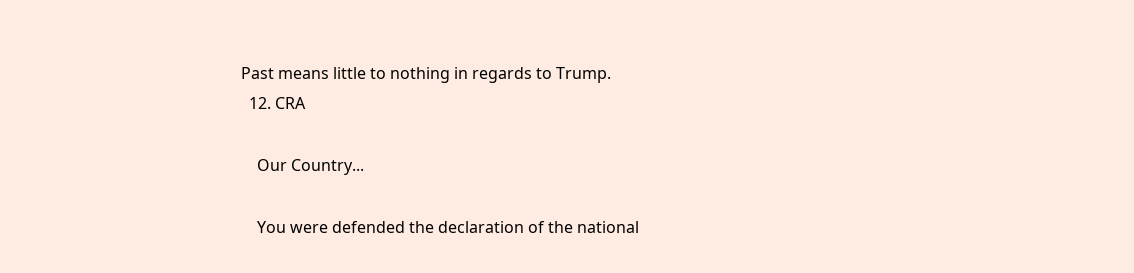Past means little to nothing in regards to Trump.
  12. CRA

    Our Country...

    You were defended the declaration of the national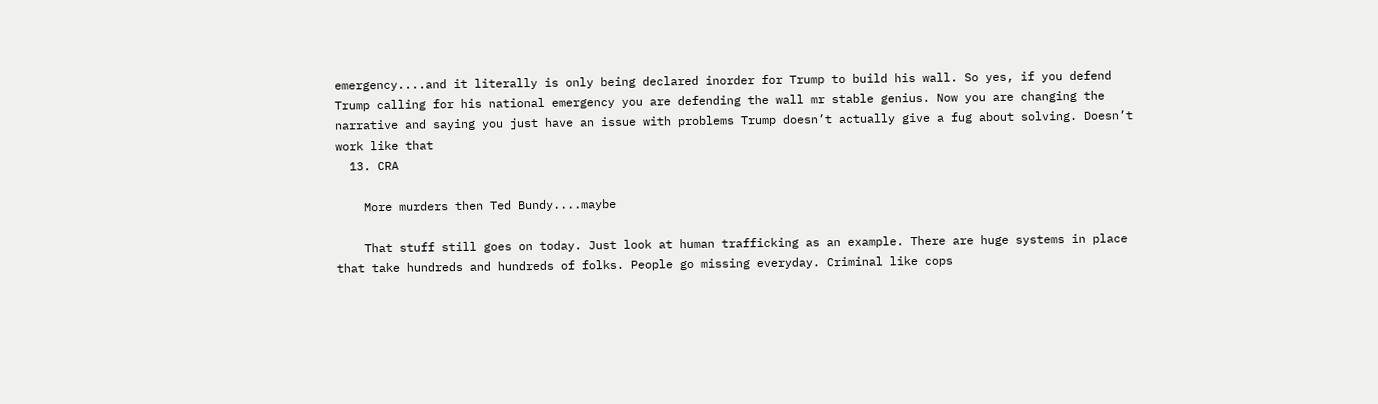emergency....and it literally is only being declared inorder for Trump to build his wall. So yes, if you defend Trump calling for his national emergency you are defending the wall mr stable genius. Now you are changing the narrative and saying you just have an issue with problems Trump doesn’t actually give a fug about solving. Doesn’t work like that
  13. CRA

    More murders then Ted Bundy....maybe

    That stuff still goes on today. Just look at human trafficking as an example. There are huge systems in place that take hundreds and hundreds of folks. People go missing everyday. Criminal like cops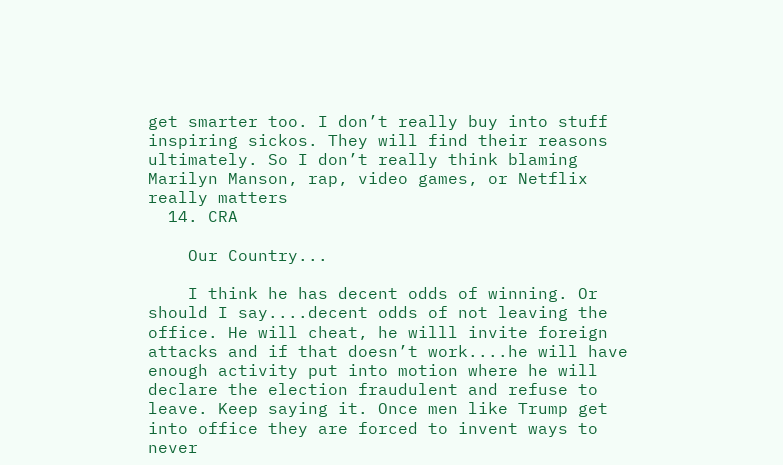get smarter too. I don’t really buy into stuff inspiring sickos. They will find their reasons ultimately. So I don’t really think blaming Marilyn Manson, rap, video games, or Netflix really matters
  14. CRA

    Our Country...

    I think he has decent odds of winning. Or should I say....decent odds of not leaving the office. He will cheat, he willl invite foreign attacks and if that doesn’t work....he will have enough activity put into motion where he will declare the election fraudulent and refuse to leave. Keep saying it. Once men like Trump get into office they are forced to invent ways to never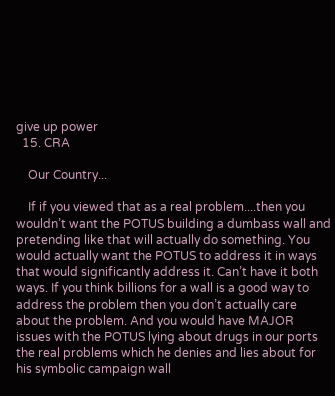give up power
  15. CRA

    Our Country...

    If if you viewed that as a real problem....then you wouldn’t want the POTUS building a dumbass wall and pretending like that will actually do something. You would actually want the POTUS to address it in ways that would significantly address it. Can’t have it both ways. If you think billions for a wall is a good way to address the problem then you don’t actually care about the problem. And you would have MAJOR issues with the POTUS lying about drugs in our ports the real problems which he denies and lies about for his symbolic campaign wall